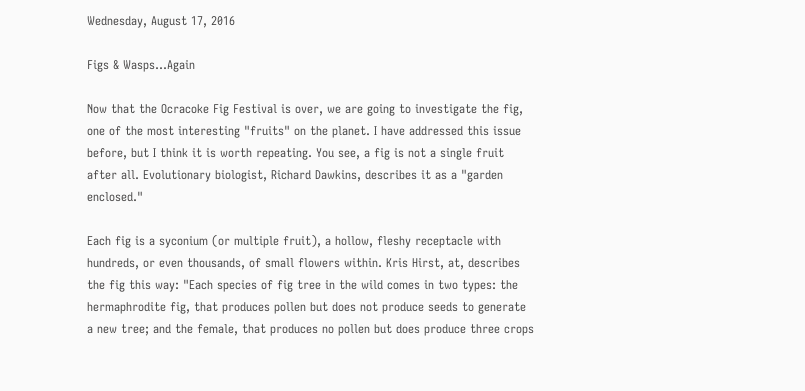Wednesday, August 17, 2016

Figs & Wasps...Again

Now that the Ocracoke Fig Festival is over, we are going to investigate the fig,  one of the most interesting "fruits" on the planet. I have addressed this issue before, but I think it is worth repeating. You see, a fig is not a single fruit after all. Evolutionary biologist, Richard Dawkins, describes it as a "garden enclosed."

Each fig is a syconium (or multiple fruit), a hollow, fleshy receptacle with hundreds, or even thousands, of small flowers within. Kris Hirst, at, describes the fig this way: "Each species of fig tree in the wild comes in two types: the hermaphrodite fig, that produces pollen but does not produce seeds to generate a new tree; and the female, that produces no pollen but does produce three crops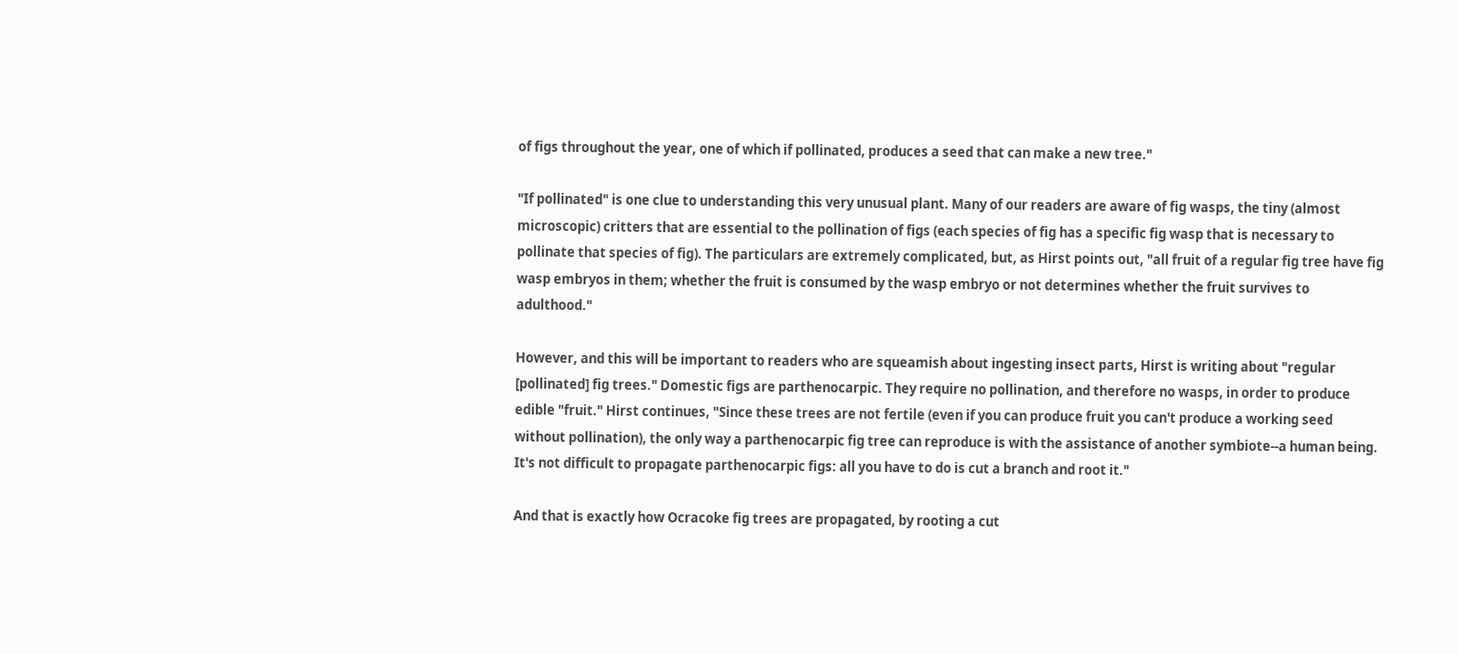of figs throughout the year, one of which if pollinated, produces a seed that can make a new tree."

"If pollinated" is one clue to understanding this very unusual plant. Many of our readers are aware of fig wasps, the tiny (almost microscopic) critters that are essential to the pollination of figs (each species of fig has a specific fig wasp that is necessary to pollinate that species of fig). The particulars are extremely complicated, but, as Hirst points out, "all fruit of a regular fig tree have fig wasp embryos in them; whether the fruit is consumed by the wasp embryo or not determines whether the fruit survives to adulthood."

However, and this will be important to readers who are squeamish about ingesting insect parts, Hirst is writing about "regular [pollinated] fig trees." Domestic figs are parthenocarpic. They require no pollination, and therefore no wasps, in order to produce edible "fruit." Hirst continues, "Since these trees are not fertile (even if you can produce fruit you can't produce a working seed without pollination), the only way a parthenocarpic fig tree can reproduce is with the assistance of another symbiote--a human being. It's not difficult to propagate parthenocarpic figs: all you have to do is cut a branch and root it."

And that is exactly how Ocracoke fig trees are propagated, by rooting a cut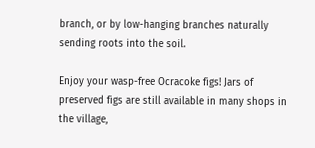branch, or by low-hanging branches naturally sending roots into the soil.

Enjoy your wasp-free Ocracoke figs! Jars of preserved figs are still available in many shops in the village,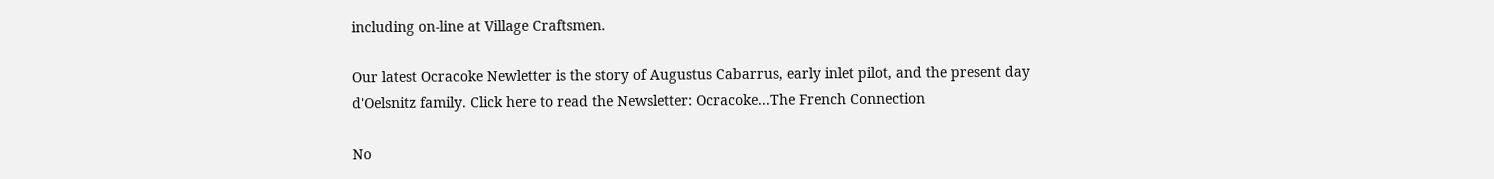including on-line at Village Craftsmen.

Our latest Ocracoke Newletter is the story of Augustus Cabarrus, early inlet pilot, and the present day d'Oelsnitz family. Click here to read the Newsletter: Ocracoke...The French Connection

No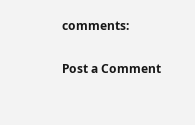comments:

Post a Comment